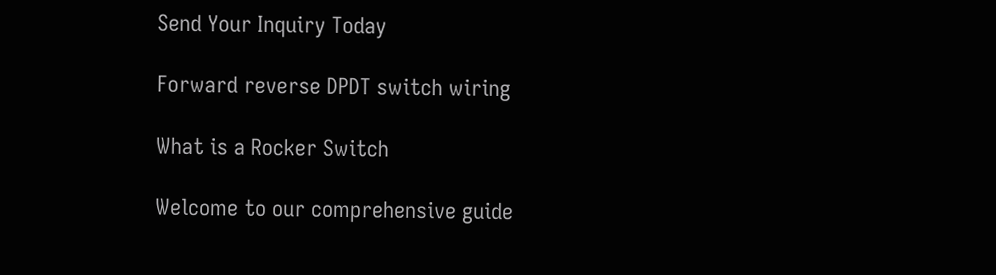Send Your Inquiry Today

Forward reverse DPDT switch wiring

What is a Rocker Switch

Welcome to our comprehensive guide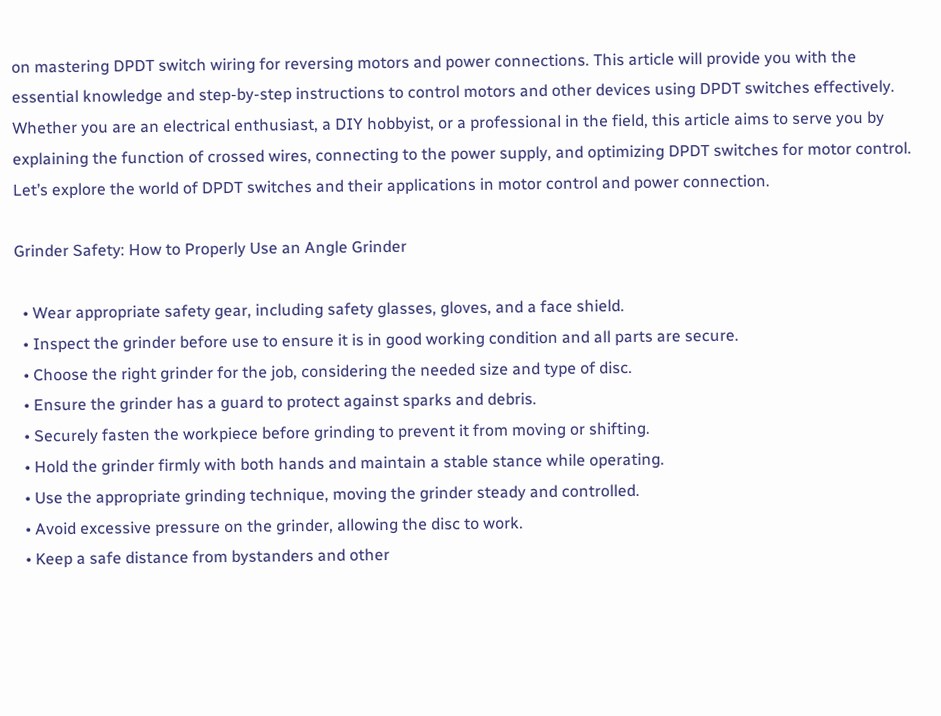on mastering DPDT switch wiring for reversing motors and power connections. This article will provide you with the essential knowledge and step-by-step instructions to control motors and other devices using DPDT switches effectively. Whether you are an electrical enthusiast, a DIY hobbyist, or a professional in the field, this article aims to serve you by explaining the function of crossed wires, connecting to the power supply, and optimizing DPDT switches for motor control. Let’s explore the world of DPDT switches and their applications in motor control and power connection.

Grinder Safety: How to Properly Use an Angle Grinder

  • Wear appropriate safety gear, including safety glasses, gloves, and a face shield.
  • Inspect the grinder before use to ensure it is in good working condition and all parts are secure.
  • Choose the right grinder for the job, considering the needed size and type of disc.
  • Ensure the grinder has a guard to protect against sparks and debris.
  • Securely fasten the workpiece before grinding to prevent it from moving or shifting.
  • Hold the grinder firmly with both hands and maintain a stable stance while operating.
  • Use the appropriate grinding technique, moving the grinder steady and controlled.
  • Avoid excessive pressure on the grinder, allowing the disc to work.
  • Keep a safe distance from bystanders and other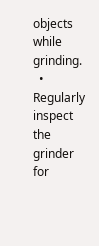objects while grinding.
  • Regularly inspect the grinder for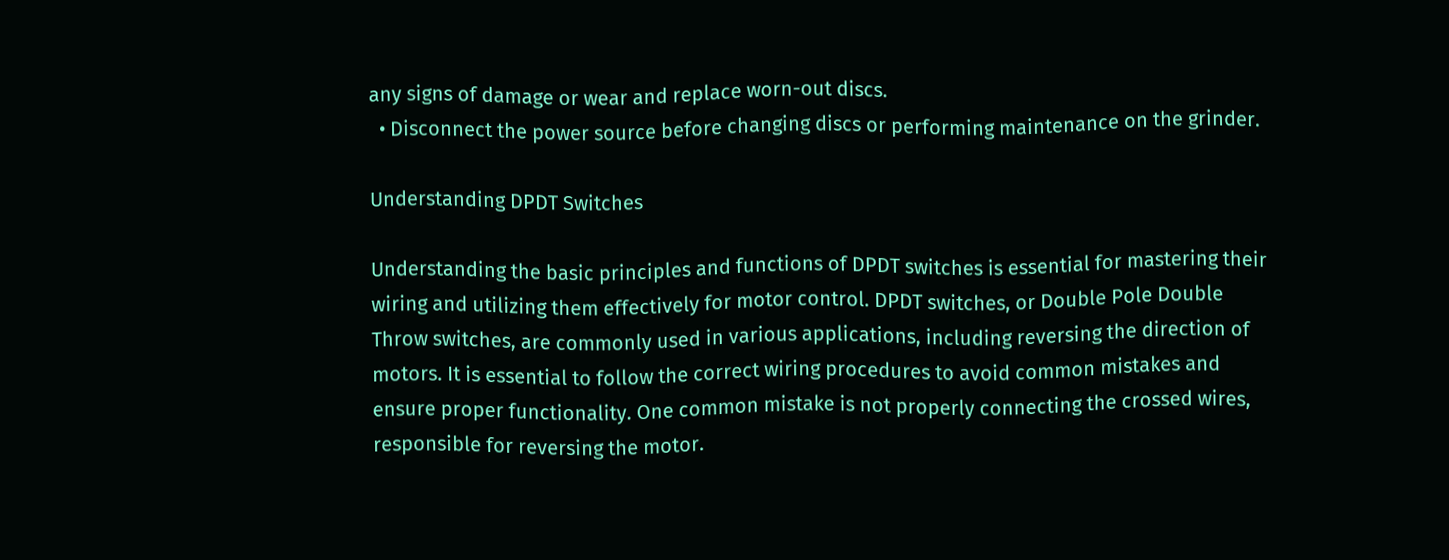any signs of damage or wear and replace worn-out discs.
  • Disconnect the power source before changing discs or performing maintenance on the grinder.

Understanding DPDT Switches

Understanding the basic principles and functions of DPDT switches is essential for mastering their wiring and utilizing them effectively for motor control. DPDT switches, or Double Pole Double Throw switches, are commonly used in various applications, including reversing the direction of motors. It is essential to follow the correct wiring procedures to avoid common mistakes and ensure proper functionality. One common mistake is not properly connecting the crossed wires, responsible for reversing the motor.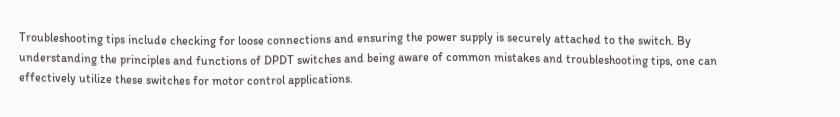Troubleshooting tips include checking for loose connections and ensuring the power supply is securely attached to the switch. By understanding the principles and functions of DPDT switches and being aware of common mistakes and troubleshooting tips, one can effectively utilize these switches for motor control applications.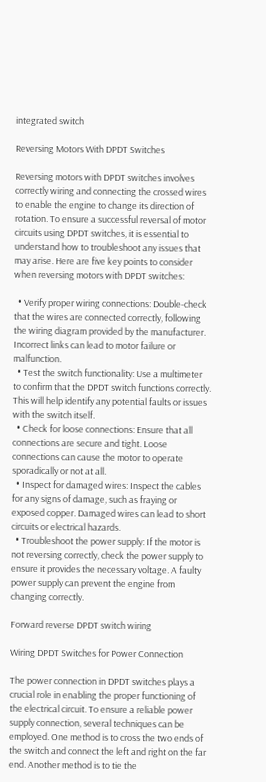integrated switch

Reversing Motors With DPDT Switches

Reversing motors with DPDT switches involves correctly wiring and connecting the crossed wires to enable the engine to change its direction of rotation. To ensure a successful reversal of motor circuits using DPDT switches, it is essential to understand how to troubleshoot any issues that may arise. Here are five key points to consider when reversing motors with DPDT switches:

  • Verify proper wiring connections: Double-check that the wires are connected correctly, following the wiring diagram provided by the manufacturer. Incorrect links can lead to motor failure or malfunction.
  • Test the switch functionality: Use a multimeter to confirm that the DPDT switch functions correctly. This will help identify any potential faults or issues with the switch itself.
  • Check for loose connections: Ensure that all connections are secure and tight. Loose connections can cause the motor to operate sporadically or not at all.
  • Inspect for damaged wires: Inspect the cables for any signs of damage, such as fraying or exposed copper. Damaged wires can lead to short circuits or electrical hazards.
  • Troubleshoot the power supply: If the motor is not reversing correctly, check the power supply to ensure it provides the necessary voltage. A faulty power supply can prevent the engine from changing correctly.

Forward reverse DPDT switch wiring

Wiring DPDT Switches for Power Connection

The power connection in DPDT switches plays a crucial role in enabling the proper functioning of the electrical circuit. To ensure a reliable power supply connection, several techniques can be employed. One method is to cross the two ends of the switch and connect the left and right on the far end. Another method is to tie the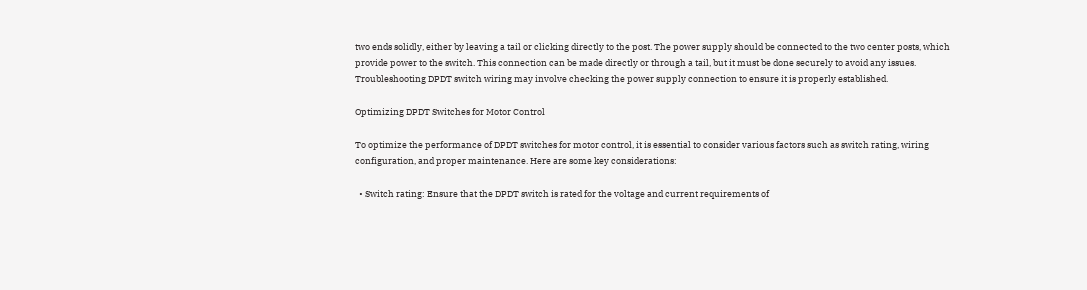two ends solidly, either by leaving a tail or clicking directly to the post. The power supply should be connected to the two center posts, which provide power to the switch. This connection can be made directly or through a tail, but it must be done securely to avoid any issues. Troubleshooting DPDT switch wiring may involve checking the power supply connection to ensure it is properly established.

Optimizing DPDT Switches for Motor Control

To optimize the performance of DPDT switches for motor control, it is essential to consider various factors such as switch rating, wiring configuration, and proper maintenance. Here are some key considerations:

  • Switch rating: Ensure that the DPDT switch is rated for the voltage and current requirements of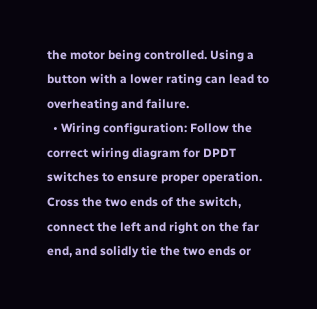the motor being controlled. Using a button with a lower rating can lead to overheating and failure.
  • Wiring configuration: Follow the correct wiring diagram for DPDT switches to ensure proper operation. Cross the two ends of the switch, connect the left and right on the far end, and solidly tie the two ends or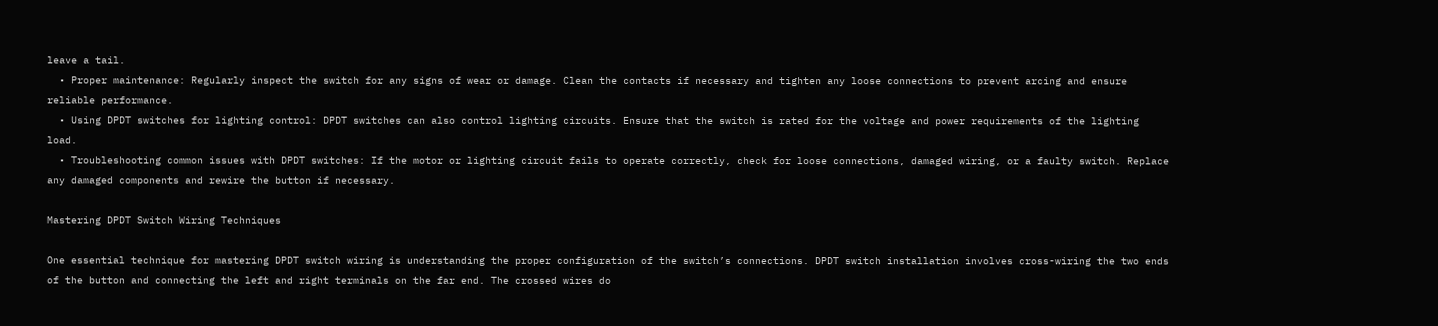leave a tail.
  • Proper maintenance: Regularly inspect the switch for any signs of wear or damage. Clean the contacts if necessary and tighten any loose connections to prevent arcing and ensure reliable performance.
  • Using DPDT switches for lighting control: DPDT switches can also control lighting circuits. Ensure that the switch is rated for the voltage and power requirements of the lighting load.
  • Troubleshooting common issues with DPDT switches: If the motor or lighting circuit fails to operate correctly, check for loose connections, damaged wiring, or a faulty switch. Replace any damaged components and rewire the button if necessary.

Mastering DPDT Switch Wiring Techniques

One essential technique for mastering DPDT switch wiring is understanding the proper configuration of the switch’s connections. DPDT switch installation involves cross-wiring the two ends of the button and connecting the left and right terminals on the far end. The crossed wires do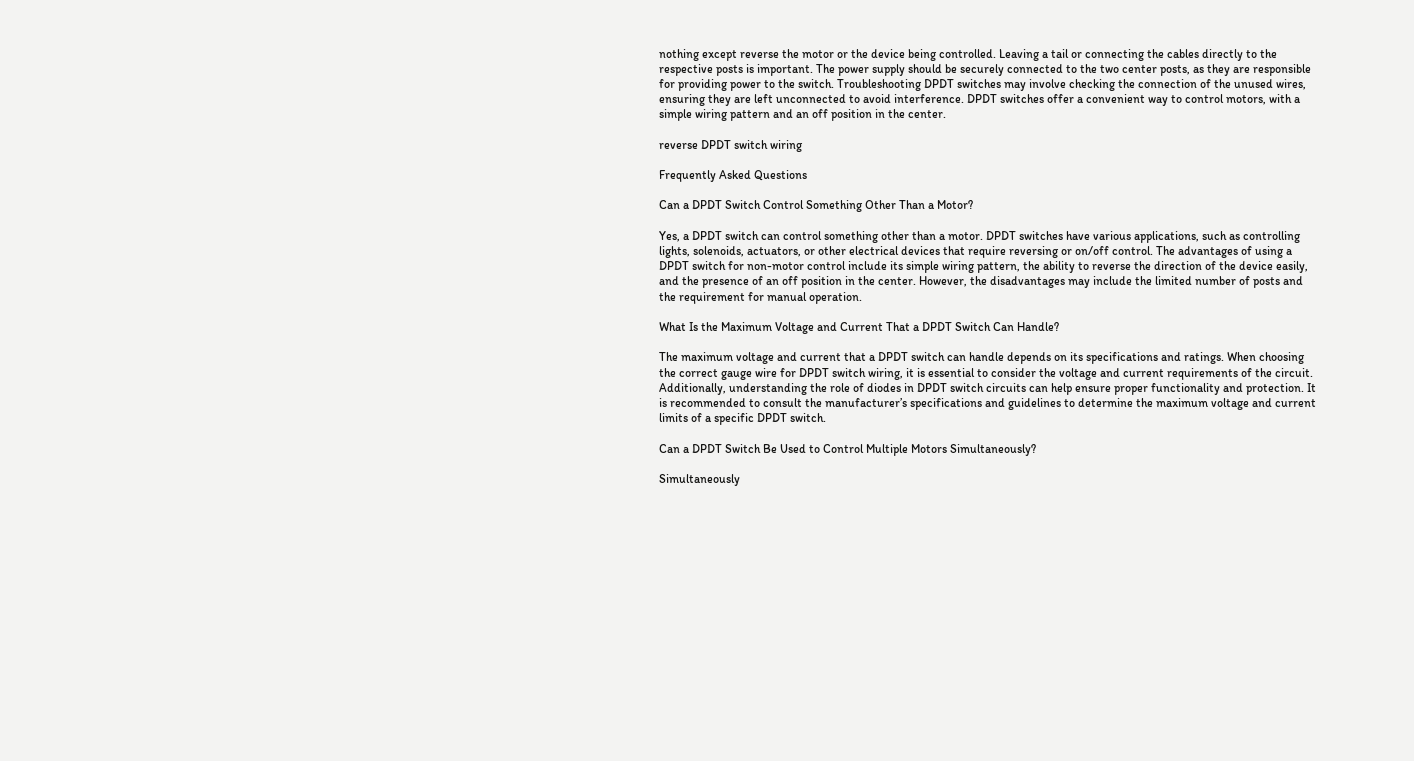nothing except reverse the motor or the device being controlled. Leaving a tail or connecting the cables directly to the respective posts is important. The power supply should be securely connected to the two center posts, as they are responsible for providing power to the switch. Troubleshooting DPDT switches may involve checking the connection of the unused wires, ensuring they are left unconnected to avoid interference. DPDT switches offer a convenient way to control motors, with a simple wiring pattern and an off position in the center.

reverse DPDT switch wiring

Frequently Asked Questions

Can a DPDT Switch Control Something Other Than a Motor?

Yes, a DPDT switch can control something other than a motor. DPDT switches have various applications, such as controlling lights, solenoids, actuators, or other electrical devices that require reversing or on/off control. The advantages of using a DPDT switch for non-motor control include its simple wiring pattern, the ability to reverse the direction of the device easily, and the presence of an off position in the center. However, the disadvantages may include the limited number of posts and the requirement for manual operation.

What Is the Maximum Voltage and Current That a DPDT Switch Can Handle?

The maximum voltage and current that a DPDT switch can handle depends on its specifications and ratings. When choosing the correct gauge wire for DPDT switch wiring, it is essential to consider the voltage and current requirements of the circuit. Additionally, understanding the role of diodes in DPDT switch circuits can help ensure proper functionality and protection. It is recommended to consult the manufacturer’s specifications and guidelines to determine the maximum voltage and current limits of a specific DPDT switch.

Can a DPDT Switch Be Used to Control Multiple Motors Simultaneously?

Simultaneously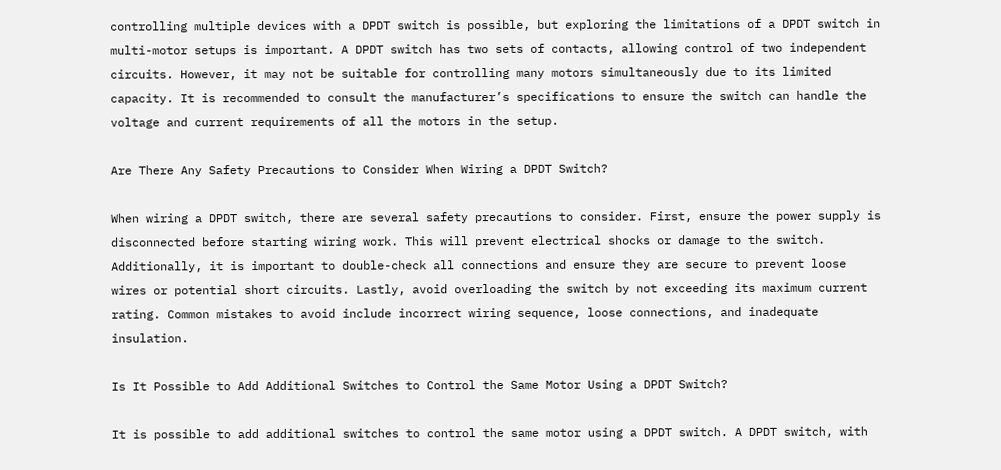controlling multiple devices with a DPDT switch is possible, but exploring the limitations of a DPDT switch in multi-motor setups is important. A DPDT switch has two sets of contacts, allowing control of two independent circuits. However, it may not be suitable for controlling many motors simultaneously due to its limited capacity. It is recommended to consult the manufacturer’s specifications to ensure the switch can handle the voltage and current requirements of all the motors in the setup.

Are There Any Safety Precautions to Consider When Wiring a DPDT Switch?

When wiring a DPDT switch, there are several safety precautions to consider. First, ensure the power supply is disconnected before starting wiring work. This will prevent electrical shocks or damage to the switch. Additionally, it is important to double-check all connections and ensure they are secure to prevent loose wires or potential short circuits. Lastly, avoid overloading the switch by not exceeding its maximum current rating. Common mistakes to avoid include incorrect wiring sequence, loose connections, and inadequate insulation.

Is It Possible to Add Additional Switches to Control the Same Motor Using a DPDT Switch?

It is possible to add additional switches to control the same motor using a DPDT switch. A DPDT switch, with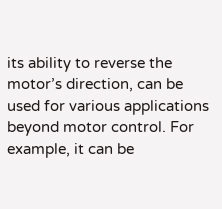its ability to reverse the motor’s direction, can be used for various applications beyond motor control. For example, it can be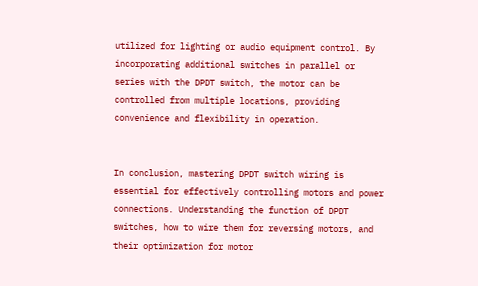utilized for lighting or audio equipment control. By incorporating additional switches in parallel or series with the DPDT switch, the motor can be controlled from multiple locations, providing convenience and flexibility in operation.


In conclusion, mastering DPDT switch wiring is essential for effectively controlling motors and power connections. Understanding the function of DPDT switches, how to wire them for reversing motors, and their optimization for motor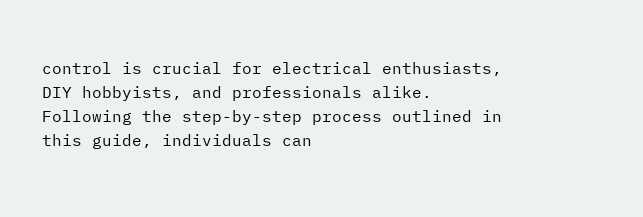control is crucial for electrical enthusiasts, DIY hobbyists, and professionals alike. Following the step-by-step process outlined in this guide, individuals can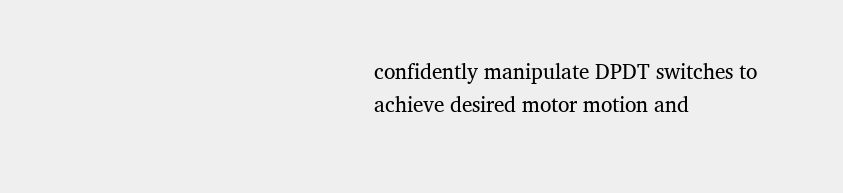confidently manipulate DPDT switches to achieve desired motor motion and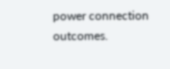power connection outcomes.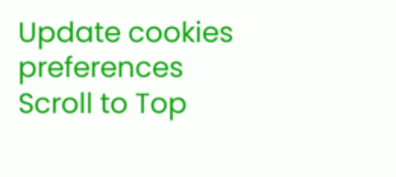Update cookies preferences
Scroll to Top